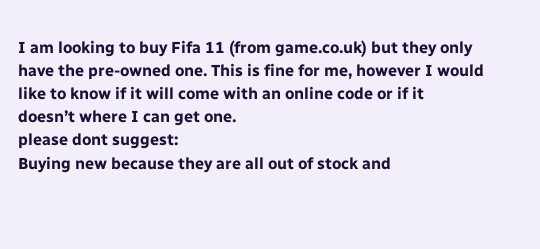I am looking to buy Fifa 11 (from game.co.uk) but they only have the pre-owned one. This is fine for me, however I would like to know if it will come with an online code or if it doesn’t where I can get one.
please dont suggest:
Buying new because they are all out of stock and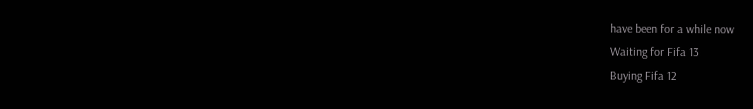have been for a while now
Waiting for Fifa 13
Buying Fifa 12